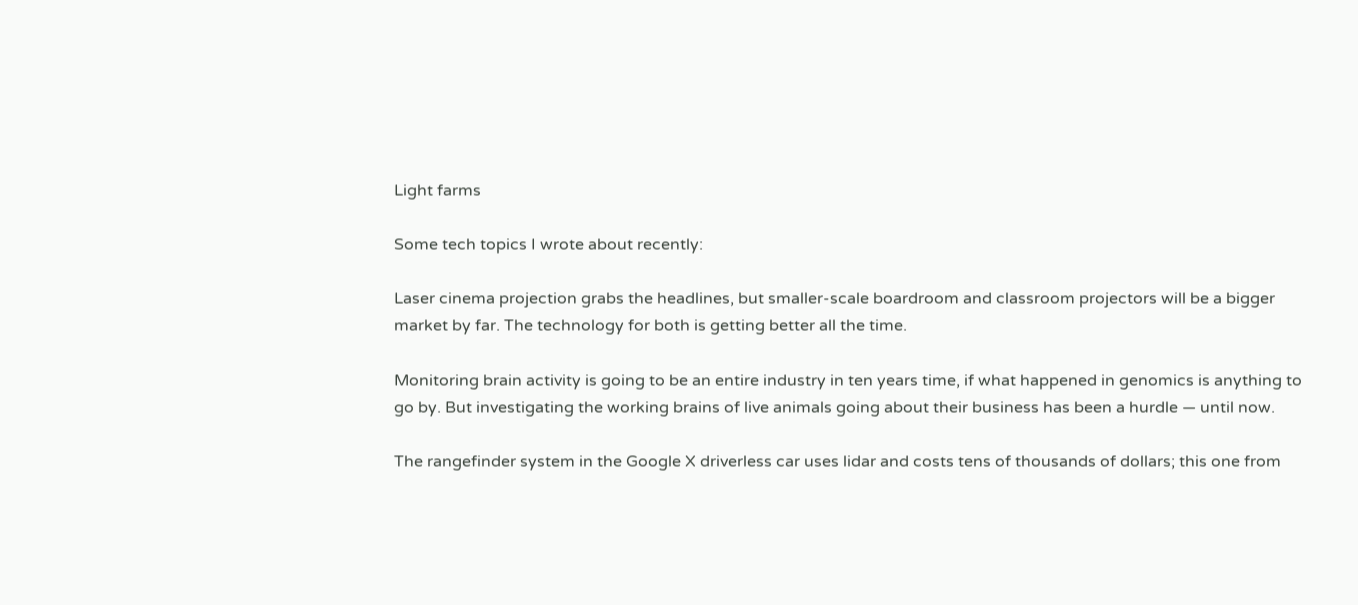Light farms

Some tech topics I wrote about recently:

Laser cinema projection grabs the headlines, but smaller-scale boardroom and classroom projectors will be a bigger market by far. The technology for both is getting better all the time.

Monitoring brain activity is going to be an entire industry in ten years time, if what happened in genomics is anything to go by. But investigating the working brains of live animals going about their business has been a hurdle — until now.

The rangefinder system in the Google X driverless car uses lidar and costs tens of thousands of dollars; this one from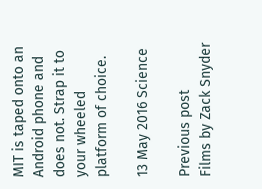MIT is taped onto an Android phone and does not. Strap it to your wheeled platform of choice.

13 May 2016 Science

Previous post
Films by Zack Snyder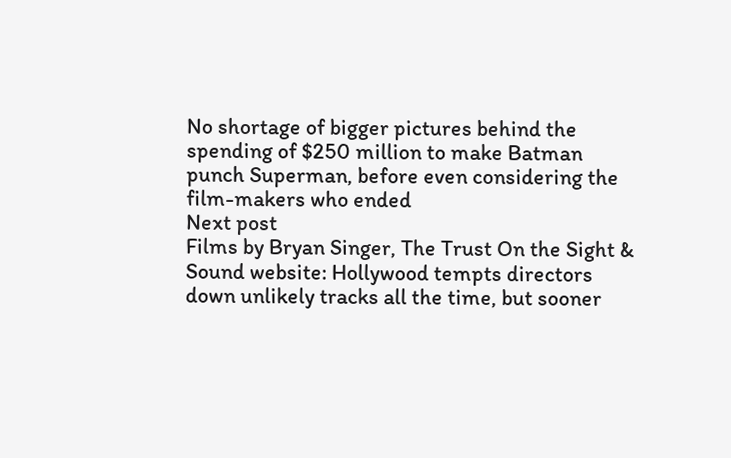No shortage of bigger pictures behind the spending of $250 million to make Batman punch Superman, before even considering the film-makers who ended
Next post
Films by Bryan Singer, The Trust On the Sight & Sound website: Hollywood tempts directors down unlikely tracks all the time, but sooner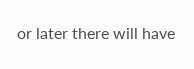or later there will have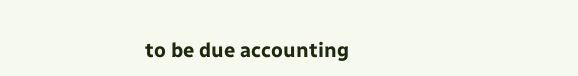to be due accounting